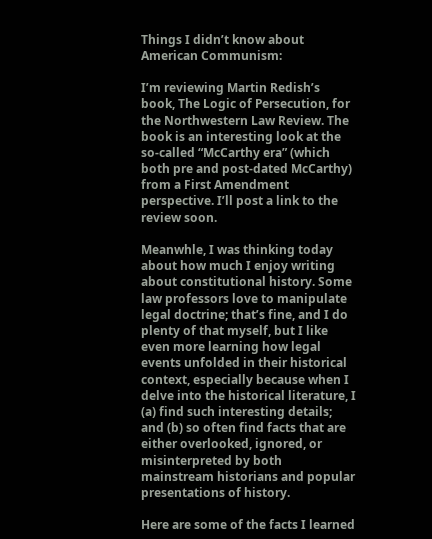Things I didn’t know about American Communism:

I’m reviewing Martin Redish’s book, The Logic of Persecution, for the Northwestern Law Review. The book is an interesting look at the so-called “McCarthy era” (which both pre and post-dated McCarthy) from a First Amendment perspective. I’ll post a link to the review soon.

Meanwhle, I was thinking today about how much I enjoy writing about constitutional history. Some law professors love to manipulate legal doctrine; that’s fine, and I do plenty of that myself, but I like even more learning how legal events unfolded in their historical context, especially because when I delve into the historical literature, I (a) find such interesting details; and (b) so often find facts that are either overlooked, ignored, or misinterpreted by both mainstream historians and popular presentations of history.

Here are some of the facts I learned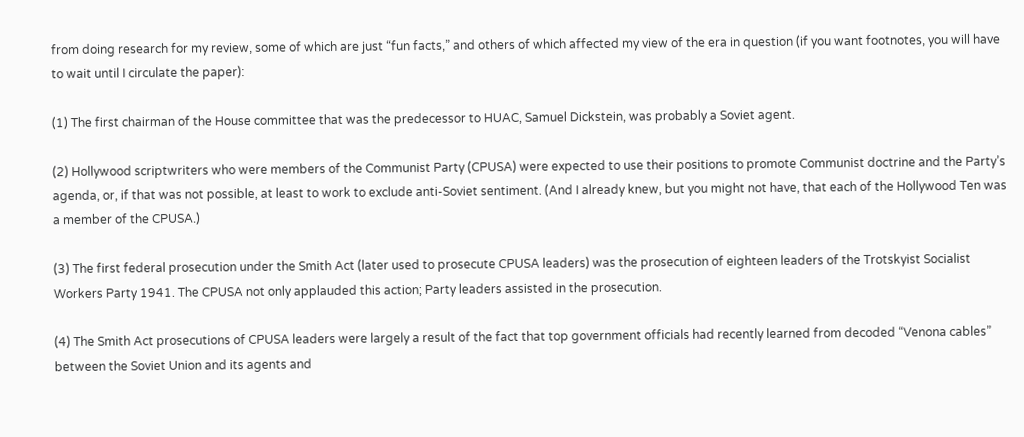from doing research for my review, some of which are just “fun facts,” and others of which affected my view of the era in question (if you want footnotes, you will have to wait until I circulate the paper):

(1) The first chairman of the House committee that was the predecessor to HUAC, Samuel Dickstein, was probably a Soviet agent.

(2) Hollywood scriptwriters who were members of the Communist Party (CPUSA) were expected to use their positions to promote Communist doctrine and the Party’s agenda, or, if that was not possible, at least to work to exclude anti-Soviet sentiment. (And I already knew, but you might not have, that each of the Hollywood Ten was a member of the CPUSA.)

(3) The first federal prosecution under the Smith Act (later used to prosecute CPUSA leaders) was the prosecution of eighteen leaders of the Trotskyist Socialist Workers Party 1941. The CPUSA not only applauded this action; Party leaders assisted in the prosecution.

(4) The Smith Act prosecutions of CPUSA leaders were largely a result of the fact that top government officials had recently learned from decoded “Venona cables” between the Soviet Union and its agents and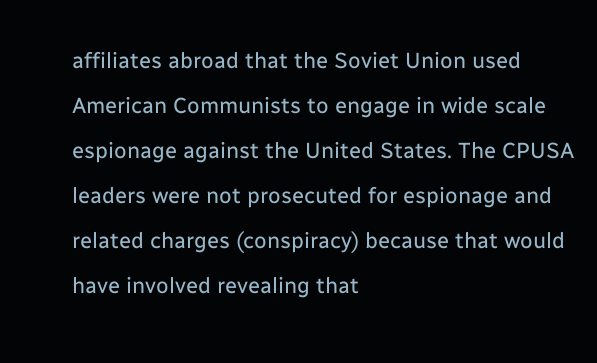affiliates abroad that the Soviet Union used American Communists to engage in wide scale espionage against the United States. The CPUSA leaders were not prosecuted for espionage and related charges (conspiracy) because that would have involved revealing that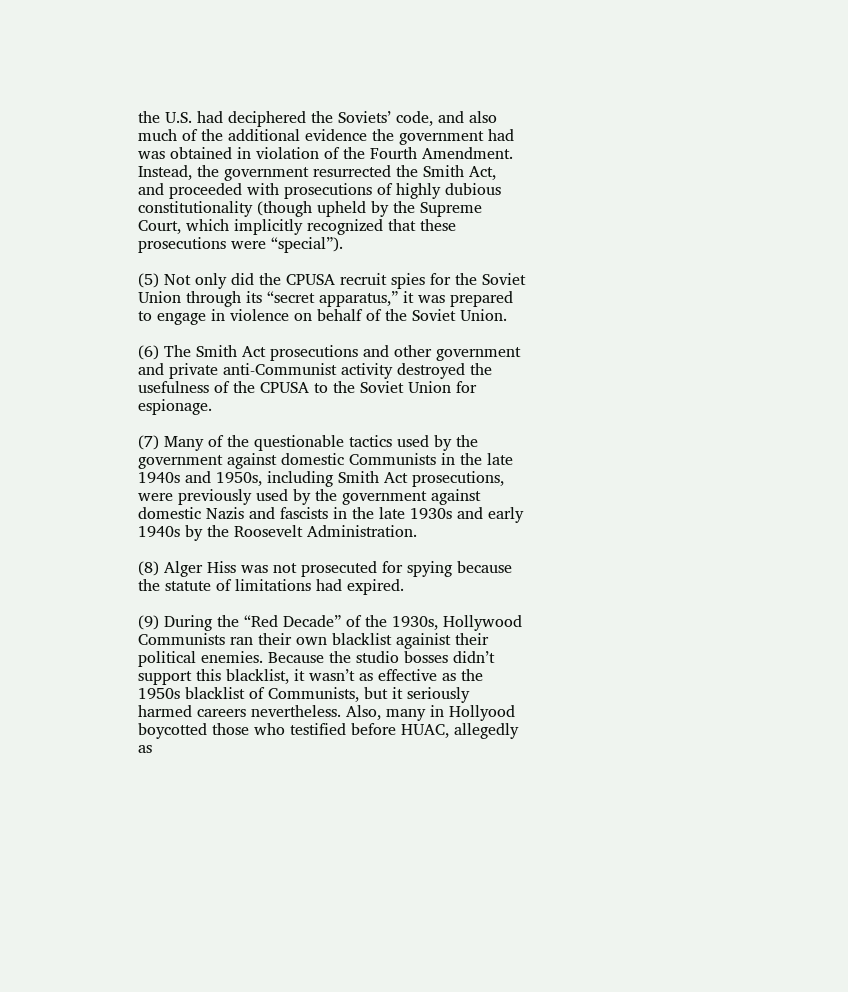the U.S. had deciphered the Soviets’ code, and also much of the additional evidence the government had was obtained in violation of the Fourth Amendment. Instead, the government resurrected the Smith Act, and proceeded with prosecutions of highly dubious constitutionality (though upheld by the Supreme Court, which implicitly recognized that these prosecutions were “special”).

(5) Not only did the CPUSA recruit spies for the Soviet Union through its “secret apparatus,” it was prepared to engage in violence on behalf of the Soviet Union.

(6) The Smith Act prosecutions and other government and private anti-Communist activity destroyed the usefulness of the CPUSA to the Soviet Union for espionage.

(7) Many of the questionable tactics used by the government against domestic Communists in the late 1940s and 1950s, including Smith Act prosecutions, were previously used by the government against domestic Nazis and fascists in the late 1930s and early 1940s by the Roosevelt Administration.

(8) Alger Hiss was not prosecuted for spying because the statute of limitations had expired.

(9) During the “Red Decade” of the 1930s, Hollywood Communists ran their own blacklist againist their political enemies. Because the studio bosses didn’t support this blacklist, it wasn’t as effective as the 1950s blacklist of Communists, but it seriously harmed careers nevertheless. Also, many in Hollyood boycotted those who testified before HUAC, allegedly as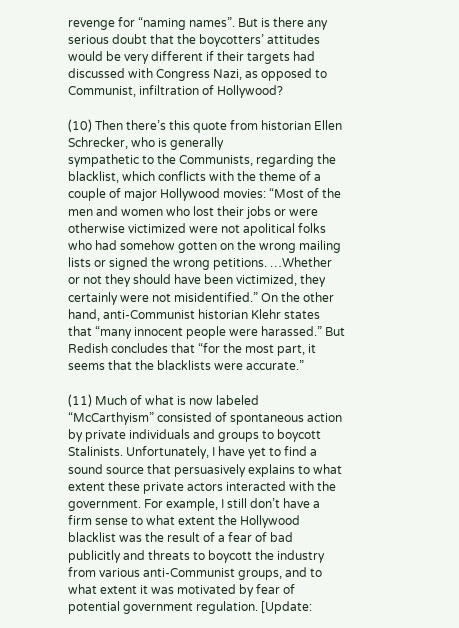revenge for “naming names”. But is there any serious doubt that the boycotters’ attitudes would be very different if their targets had discussed with Congress Nazi, as opposed to Communist, infiltration of Hollywood?

(10) Then there’s this quote from historian Ellen Schrecker, who is generally
sympathetic to the Communists, regarding the blacklist, which conflicts with the theme of a couple of major Hollywood movies: “Most of the men and women who lost their jobs or were otherwise victimized were not apolitical folks who had somehow gotten on the wrong mailing lists or signed the wrong petitions. …Whether or not they should have been victimized, they certainly were not misidentified.” On the other hand, anti-Communist historian Klehr states that “many innocent people were harassed.” But Redish concludes that “for the most part, it seems that the blacklists were accurate.”

(11) Much of what is now labeled “McCarthyism” consisted of spontaneous action by private individuals and groups to boycott Stalinists. Unfortunately, I have yet to find a sound source that persuasively explains to what extent these private actors interacted with the government. For example, I still don’t have a firm sense to what extent the Hollywood blacklist was the result of a fear of bad publicitly and threats to boycott the industry from various anti-Communist groups, and to what extent it was motivated by fear of potential government regulation. [Update: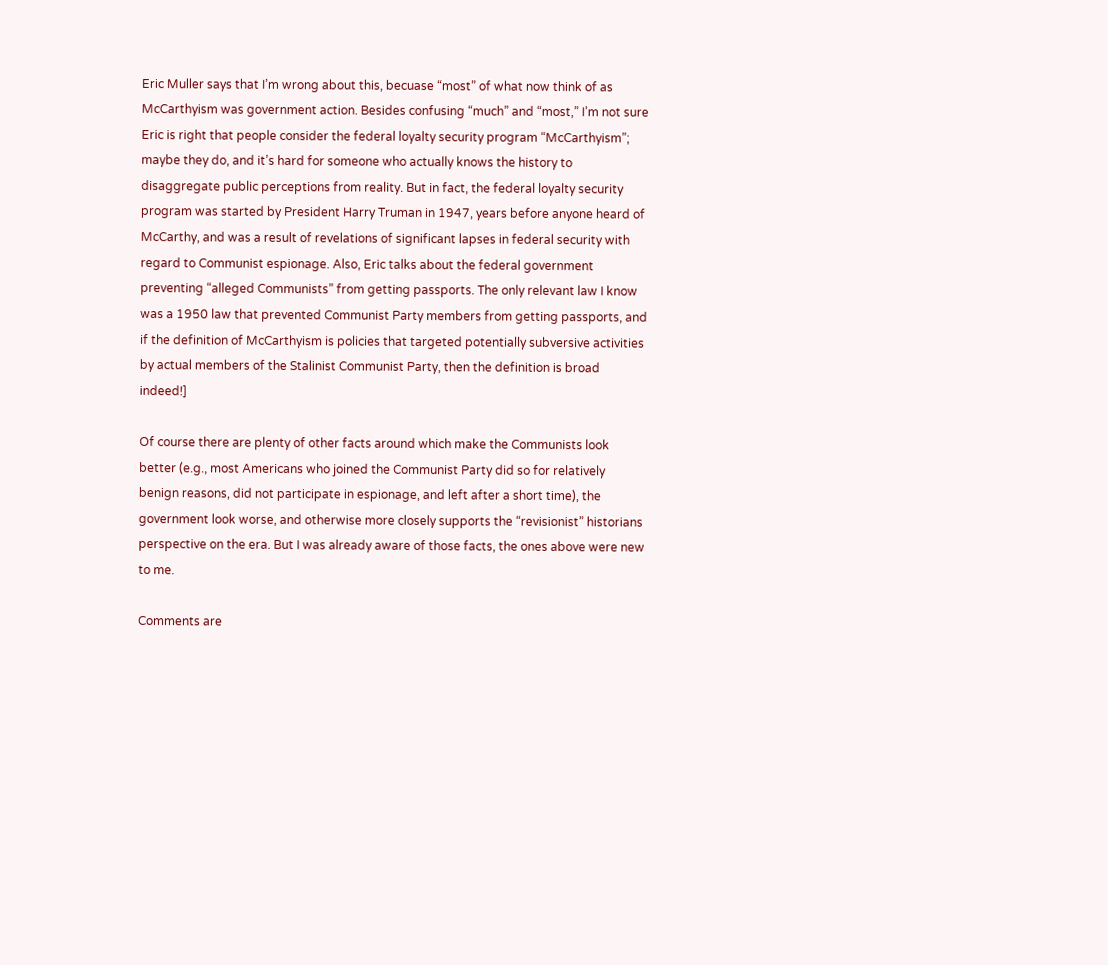Eric Muller says that I’m wrong about this, becuase “most” of what now think of as McCarthyism was government action. Besides confusing “much” and “most,” I’m not sure Eric is right that people consider the federal loyalty security program “McCarthyism”; maybe they do, and it’s hard for someone who actually knows the history to disaggregate public perceptions from reality. But in fact, the federal loyalty security program was started by President Harry Truman in 1947, years before anyone heard of McCarthy, and was a result of revelations of significant lapses in federal security with regard to Communist espionage. Also, Eric talks about the federal government preventing “alleged Communists” from getting passports. The only relevant law I know was a 1950 law that prevented Communist Party members from getting passports, and if the definition of McCarthyism is policies that targeted potentially subversive activities by actual members of the Stalinist Communist Party, then the definition is broad indeed!]

Of course there are plenty of other facts around which make the Communists look better (e.g., most Americans who joined the Communist Party did so for relatively benign reasons, did not participate in espionage, and left after a short time), the government look worse, and otherwise more closely supports the “revisionist” historians perspective on the era. But I was already aware of those facts, the ones above were new to me.

Comments are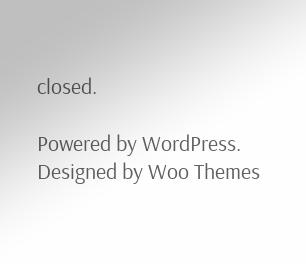closed.

Powered by WordPress. Designed by Woo Themes